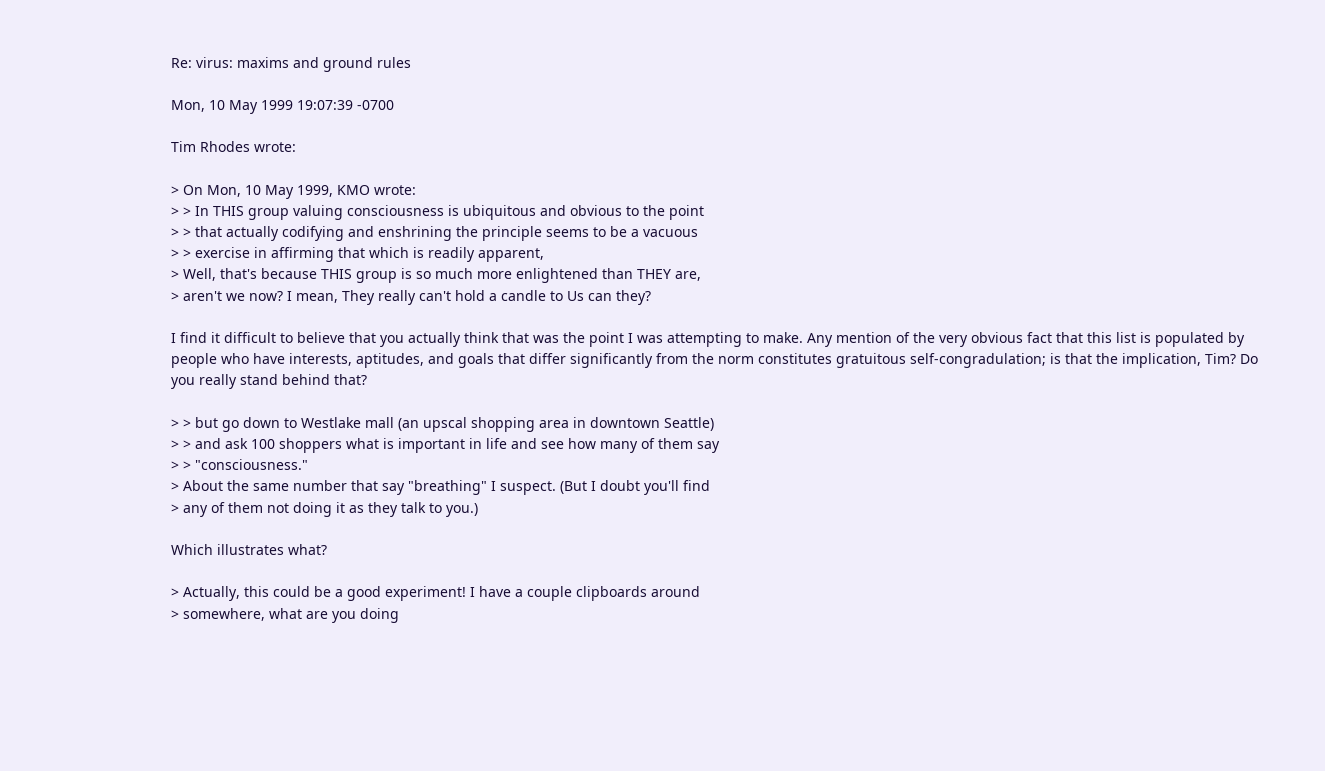Re: virus: maxims and ground rules

Mon, 10 May 1999 19:07:39 -0700

Tim Rhodes wrote:

> On Mon, 10 May 1999, KMO wrote:
> > In THIS group valuing consciousness is ubiquitous and obvious to the point
> > that actually codifying and enshrining the principle seems to be a vacuous
> > exercise in affirming that which is readily apparent,
> Well, that's because THIS group is so much more enlightened than THEY are,
> aren't we now? I mean, They really can't hold a candle to Us can they?

I find it difficult to believe that you actually think that was the point I was attempting to make. Any mention of the very obvious fact that this list is populated by people who have interests, aptitudes, and goals that differ significantly from the norm constitutes gratuitous self-congradulation; is that the implication, Tim? Do you really stand behind that?

> > but go down to Westlake mall (an upscal shopping area in downtown Seattle)
> > and ask 100 shoppers what is important in life and see how many of them say
> > "consciousness."
> About the same number that say "breathing" I suspect. (But I doubt you'll find
> any of them not doing it as they talk to you.)

Which illustrates what?

> Actually, this could be a good experiment! I have a couple clipboards around
> somewhere, what are you doing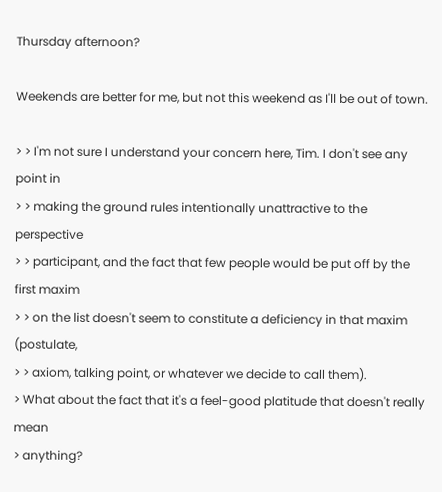Thursday afternoon?

Weekends are better for me, but not this weekend as I'll be out of town.

> > I'm not sure I understand your concern here, Tim. I don't see any point in
> > making the ground rules intentionally unattractive to the perspective
> > participant, and the fact that few people would be put off by the first maxim
> > on the list doesn't seem to constitute a deficiency in that maxim (postulate,
> > axiom, talking point, or whatever we decide to call them).
> What about the fact that it's a feel-good platitude that doesn't really mean
> anything?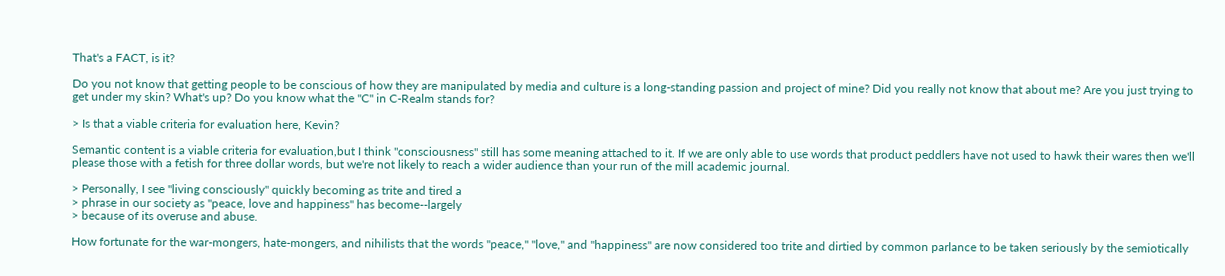That's a FACT, is it?

Do you not know that getting people to be conscious of how they are manipulated by media and culture is a long-standing passion and project of mine? Did you really not know that about me? Are you just trying to get under my skin? What's up? Do you know what the "C" in C-Realm stands for?

> Is that a viable criteria for evaluation here, Kevin?

Semantic content is a viable criteria for evaluation,but I think "consciousness" still has some meaning attached to it. If we are only able to use words that product peddlers have not used to hawk their wares then we'll please those with a fetish for three dollar words, but we're not likely to reach a wider audience than your run of the mill academic journal.

> Personally, I see "living consciously" quickly becoming as trite and tired a
> phrase in our society as "peace, love and happiness" has become--largely
> because of its overuse and abuse.

How fortunate for the war-mongers, hate-mongers, and nihilists that the words "peace," "love," and "happiness" are now considered too trite and dirtied by common parlance to be taken seriously by the semiotically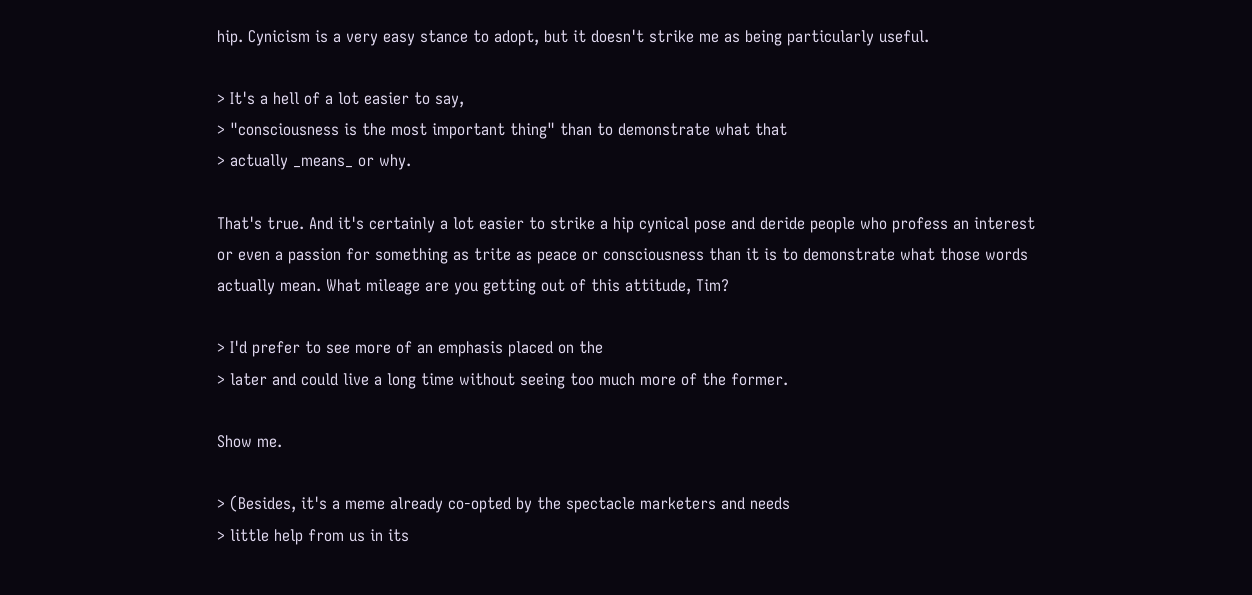hip. Cynicism is a very easy stance to adopt, but it doesn't strike me as being particularly useful.

> It's a hell of a lot easier to say,
> "consciousness is the most important thing" than to demonstrate what that
> actually _means_ or why.

That's true. And it's certainly a lot easier to strike a hip cynical pose and deride people who profess an interest or even a passion for something as trite as peace or consciousness than it is to demonstrate what those words actually mean. What mileage are you getting out of this attitude, Tim?

> I'd prefer to see more of an emphasis placed on the
> later and could live a long time without seeing too much more of the former.

Show me.

> (Besides, it's a meme already co-opted by the spectacle marketers and needs
> little help from us in its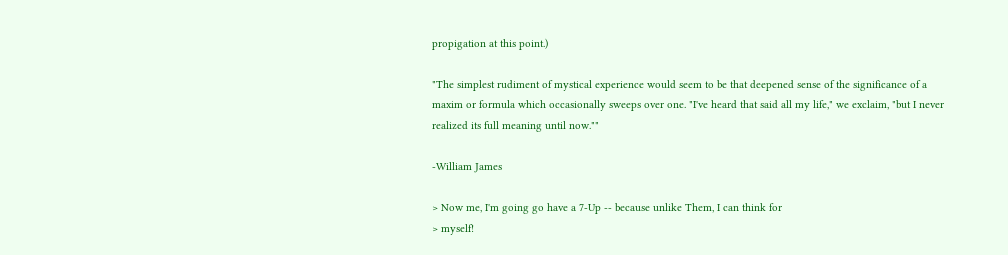propigation at this point.)

"The simplest rudiment of mystical experience would seem to be that deepened sense of the significance of a maxim or formula which occasionally sweeps over one. "I've heard that said all my life," we exclaim, "but I never realized its full meaning until now.""

-William James

> Now me, I'm going go have a 7-Up -- because unlike Them, I can think for
> myself!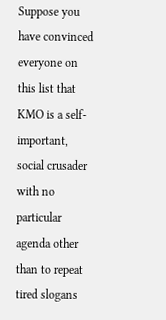Suppose you have convinced everyone on this list that KMO is a self-important, social crusader with no particular agenda other than to repeat tired slogans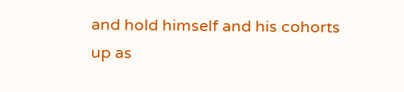and hold himself and his cohorts up as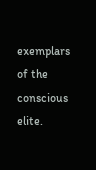exemplars of the conscious elite.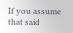If you assume that said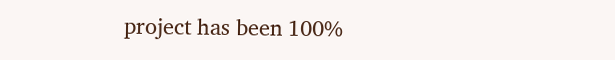project has been 100%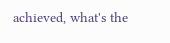achieved, what's the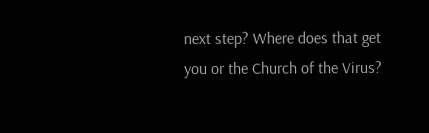next step? Where does that get you or the Church of the Virus?